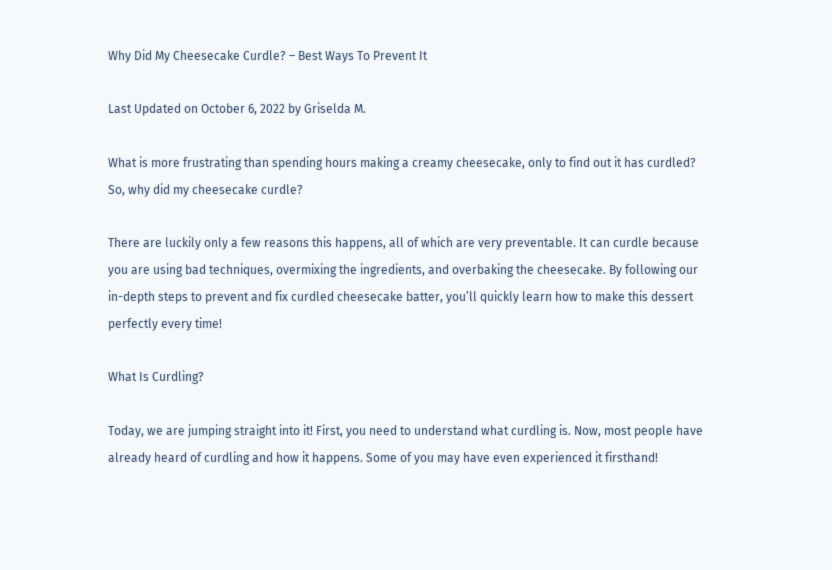Why Did My Cheesecake Curdle? – Best Ways To Prevent It

Last Updated on October 6, 2022 by Griselda M.

What is more frustrating than spending hours making a creamy cheesecake, only to find out it has curdled? So, why did my cheesecake curdle?

There are luckily only a few reasons this happens, all of which are very preventable. It can curdle because you are using bad techniques, overmixing the ingredients, and overbaking the cheesecake. By following our in-depth steps to prevent and fix curdled cheesecake batter, you’ll quickly learn how to make this dessert perfectly every time!

What Is Curdling?

Today, we are jumping straight into it! First, you need to understand what curdling is. Now, most people have already heard of curdling and how it happens. Some of you may have even experienced it firsthand!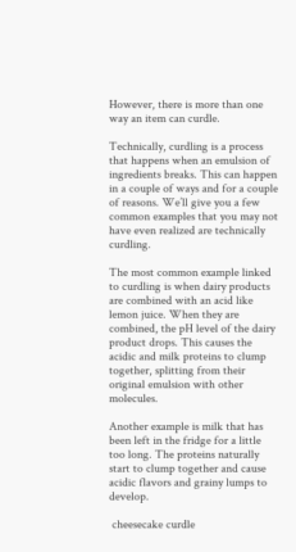However, there is more than one way an item can curdle.

Technically, curdling is a process that happens when an emulsion of ingredients breaks. This can happen in a couple of ways and for a couple of reasons. We’ll give you a few common examples that you may not have even realized are technically curdling.

The most common example linked to curdling is when dairy products are combined with an acid like lemon juice. When they are combined, the pH level of the dairy product drops. This causes the acidic and milk proteins to clump together, splitting from their original emulsion with other molecules.

Another example is milk that has been left in the fridge for a little too long. The proteins naturally start to clump together and cause acidic flavors and grainy lumps to develop.

 cheesecake curdle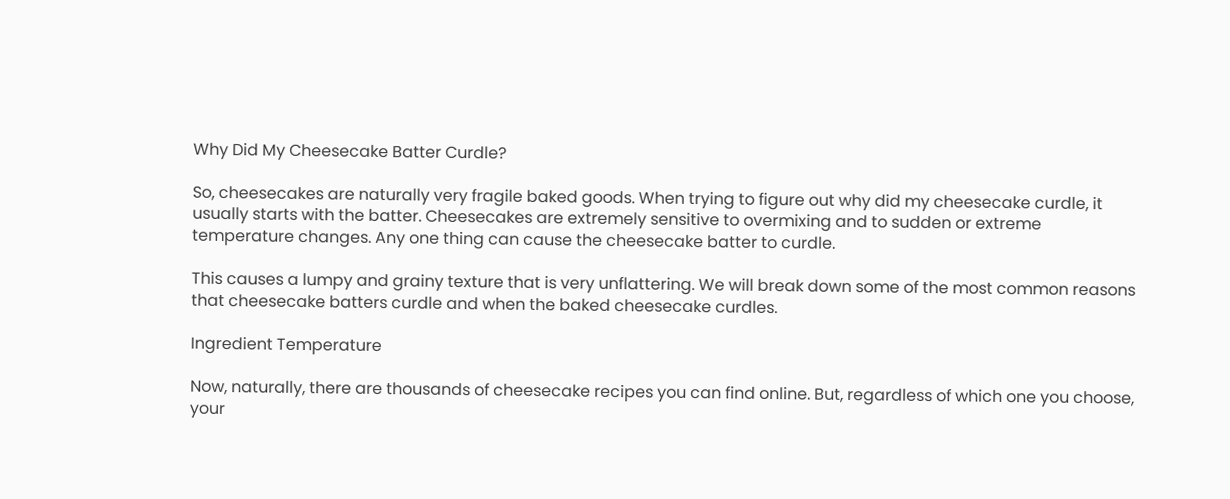Why Did My Cheesecake Batter Curdle?

So, cheesecakes are naturally very fragile baked goods. When trying to figure out why did my cheesecake curdle, it usually starts with the batter. Cheesecakes are extremely sensitive to overmixing and to sudden or extreme temperature changes. Any one thing can cause the cheesecake batter to curdle.

This causes a lumpy and grainy texture that is very unflattering. We will break down some of the most common reasons that cheesecake batters curdle and when the baked cheesecake curdles.

Ingredient Temperature

Now, naturally, there are thousands of cheesecake recipes you can find online. But, regardless of which one you choose, your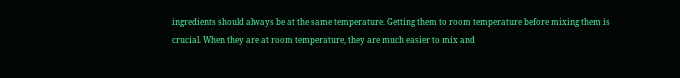ingredients should always be at the same temperature. Getting them to room temperature before mixing them is crucial. When they are at room temperature, they are much easier to mix and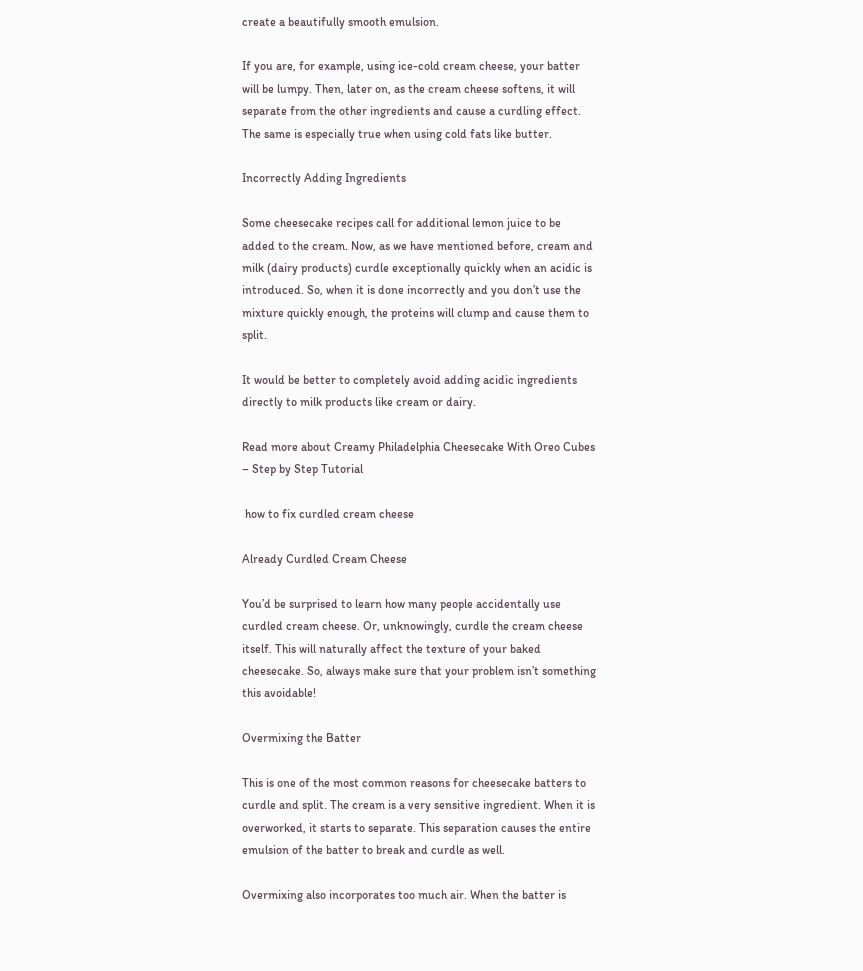create a beautifully smooth emulsion.

If you are, for example, using ice-cold cream cheese, your batter will be lumpy. Then, later on, as the cream cheese softens, it will separate from the other ingredients and cause a curdling effect. The same is especially true when using cold fats like butter.

Incorrectly Adding Ingredients

Some cheesecake recipes call for additional lemon juice to be added to the cream. Now, as we have mentioned before, cream and milk (dairy products) curdle exceptionally quickly when an acidic is introduced. So, when it is done incorrectly and you don’t use the mixture quickly enough, the proteins will clump and cause them to split.

It would be better to completely avoid adding acidic ingredients directly to milk products like cream or dairy.

Read more about Creamy Philadelphia Cheesecake With Oreo Cubes – Step by Step Tutorial

 how to fix curdled cream cheese

Already Curdled Cream Cheese

You’d be surprised to learn how many people accidentally use curdled cream cheese. Or, unknowingly, curdle the cream cheese itself. This will naturally affect the texture of your baked cheesecake. So, always make sure that your problem isn’t something this avoidable!

Overmixing the Batter

This is one of the most common reasons for cheesecake batters to curdle and split. The cream is a very sensitive ingredient. When it is overworked, it starts to separate. This separation causes the entire emulsion of the batter to break and curdle as well.

Overmixing also incorporates too much air. When the batter is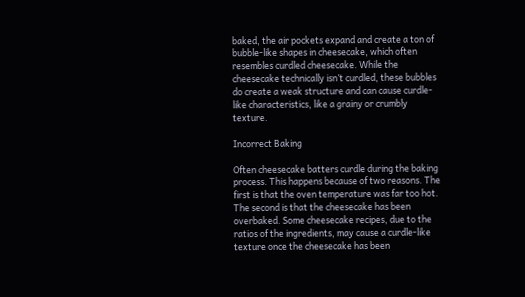baked, the air pockets expand and create a ton of bubble-like shapes in cheesecake, which often resembles curdled cheesecake. While the cheesecake technically isn’t curdled, these bubbles do create a weak structure and can cause curdle-like characteristics, like a grainy or crumbly texture.

Incorrect Baking

Often cheesecake batters curdle during the baking process. This happens because of two reasons. The first is that the oven temperature was far too hot. The second is that the cheesecake has been overbaked. Some cheesecake recipes, due to the ratios of the ingredients, may cause a curdle-like texture once the cheesecake has been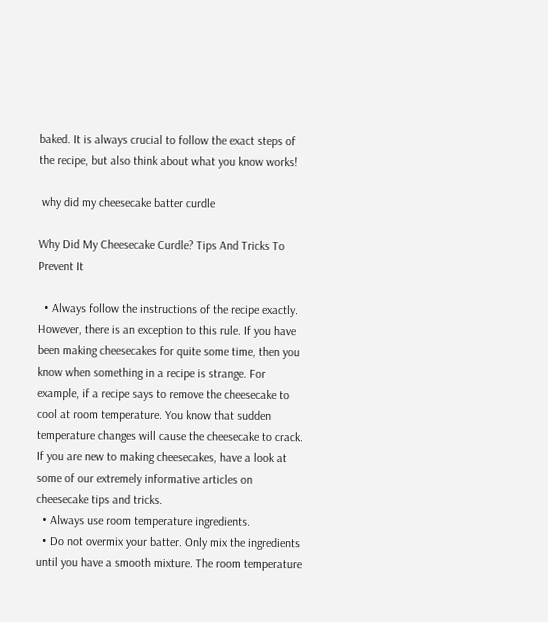baked. It is always crucial to follow the exact steps of the recipe, but also think about what you know works!

 why did my cheesecake batter curdle

Why Did My Cheesecake Curdle? Tips And Tricks To Prevent It

  • Always follow the instructions of the recipe exactly. However, there is an exception to this rule. If you have been making cheesecakes for quite some time, then you know when something in a recipe is strange. For example, if a recipe says to remove the cheesecake to cool at room temperature. You know that sudden temperature changes will cause the cheesecake to crack. If you are new to making cheesecakes, have a look at some of our extremely informative articles on cheesecake tips and tricks.
  • Always use room temperature ingredients.
  • Do not overmix your batter. Only mix the ingredients until you have a smooth mixture. The room temperature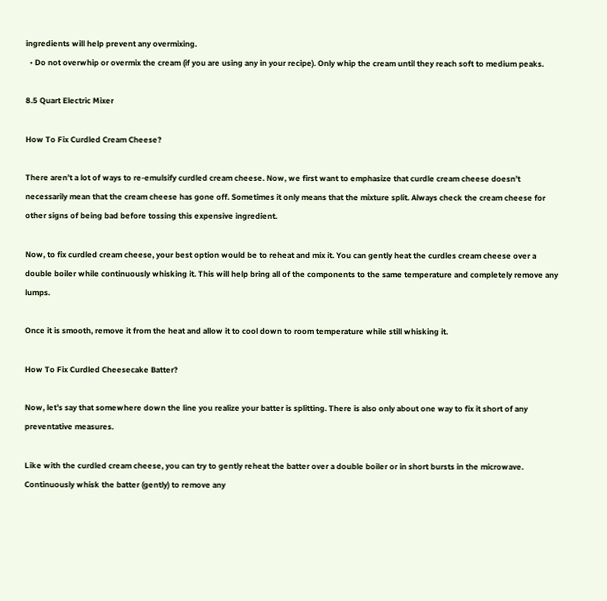ingredients will help prevent any overmixing.
  • Do not overwhip or overmix the cream (if you are using any in your recipe). Only whip the cream until they reach soft to medium peaks.

8.5 Quart Electric Mixer

How To Fix Curdled Cream Cheese?

There aren’t a lot of ways to re-emulsify curdled cream cheese. Now, we first want to emphasize that curdle cream cheese doesn’t necessarily mean that the cream cheese has gone off. Sometimes it only means that the mixture split. Always check the cream cheese for other signs of being bad before tossing this expensive ingredient.

Now, to fix curdled cream cheese, your best option would be to reheat and mix it. You can gently heat the curdles cream cheese over a double boiler while continuously whisking it. This will help bring all of the components to the same temperature and completely remove any lumps.

Once it is smooth, remove it from the heat and allow it to cool down to room temperature while still whisking it.

How To Fix Curdled Cheesecake Batter?

Now, let’s say that somewhere down the line you realize your batter is splitting. There is also only about one way to fix it short of any preventative measures.

Like with the curdled cream cheese, you can try to gently reheat the batter over a double boiler or in short bursts in the microwave. Continuously whisk the batter (gently) to remove any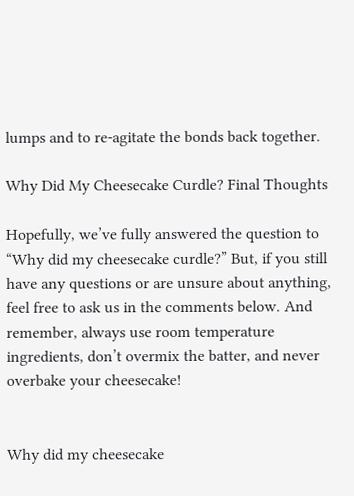lumps and to re-agitate the bonds back together.

Why Did My Cheesecake Curdle? Final Thoughts

Hopefully, we’ve fully answered the question to “Why did my cheesecake curdle?” But, if you still have any questions or are unsure about anything, feel free to ask us in the comments below. And remember, always use room temperature ingredients, don’t overmix the batter, and never overbake your cheesecake!


Why did my cheesecake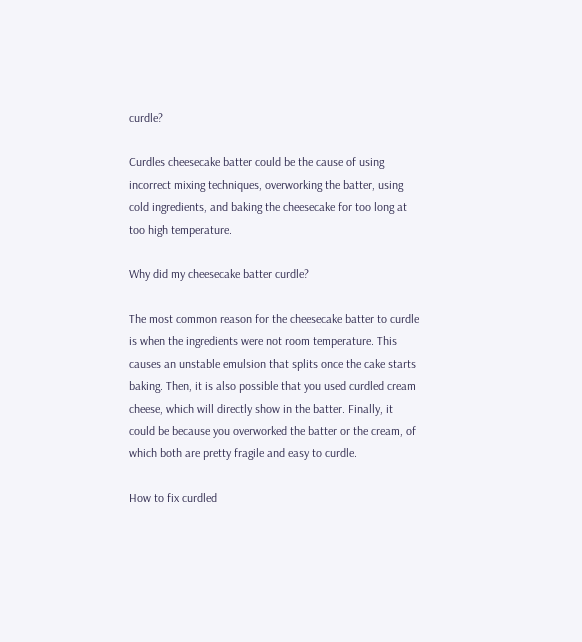curdle?

Curdles cheesecake batter could be the cause of using incorrect mixing techniques, overworking the batter, using cold ingredients, and baking the cheesecake for too long at too high temperature.

Why did my cheesecake batter curdle?

The most common reason for the cheesecake batter to curdle is when the ingredients were not room temperature. This causes an unstable emulsion that splits once the cake starts baking. Then, it is also possible that you used curdled cream cheese, which will directly show in the batter. Finally, it could be because you overworked the batter or the cream, of which both are pretty fragile and easy to curdle.

How to fix curdled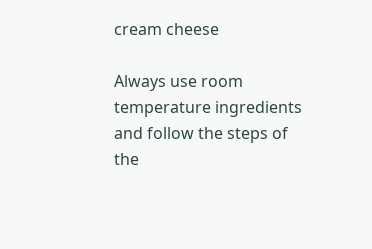cream cheese

Always use room temperature ingredients and follow the steps of the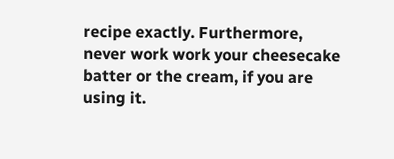recipe exactly. Furthermore, never work work your cheesecake batter or the cream, if you are using it.